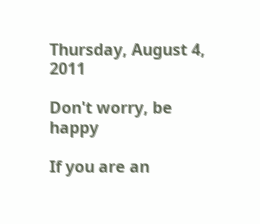Thursday, August 4, 2011

Don't worry, be happy

If you are an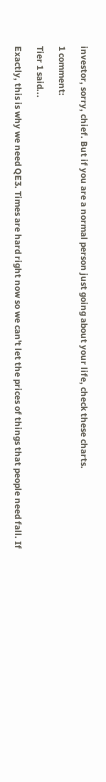investor, sorry, chief. But if you are a normal person just going about your life, check these charts.

1 comment:

Tier 1 said...

Exactly, this is why we need QE3. Times are hard right now so we can't let the prices of things that people need fall. If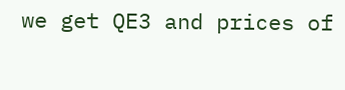we get QE3 and prices of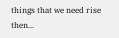things that we need rise then...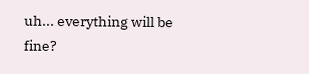uh... everything will be fine?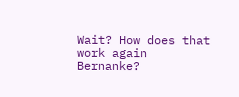Wait? How does that work again Bernanke?